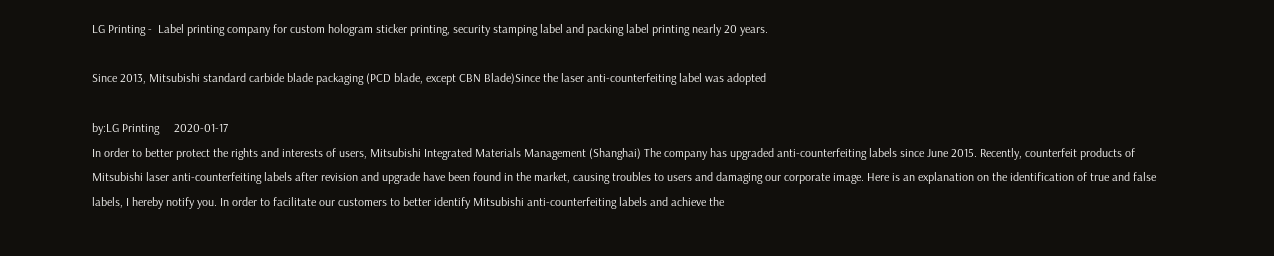LG Printing -  Label printing company for custom hologram sticker printing, security stamping label and packing label printing nearly 20 years.

Since 2013, Mitsubishi standard carbide blade packaging (PCD blade, except CBN Blade)Since the laser anti-counterfeiting label was adopted

by:LG Printing     2020-01-17
In order to better protect the rights and interests of users, Mitsubishi Integrated Materials Management (Shanghai) The company has upgraded anti-counterfeiting labels since June 2015. Recently, counterfeit products of Mitsubishi laser anti-counterfeiting labels after revision and upgrade have been found in the market, causing troubles to users and damaging our corporate image. Here is an explanation on the identification of true and false labels, I hereby notify you. In order to facilitate our customers to better identify Mitsubishi anti-counterfeiting labels and achieve the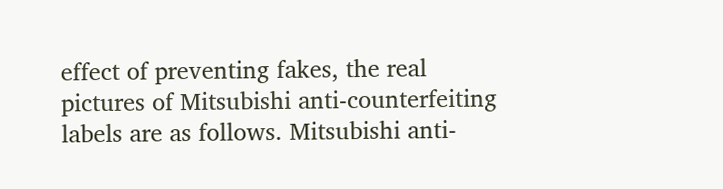effect of preventing fakes, the real pictures of Mitsubishi anti-counterfeiting labels are as follows. Mitsubishi anti-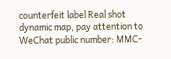counterfeit label Real shot dynamic map, pay attention to WeChat public number: MMC-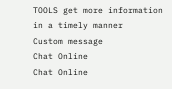TOOLS get more information in a timely manner
Custom message
Chat Online
Chat Online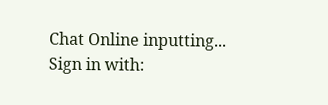Chat Online inputting...
Sign in with: